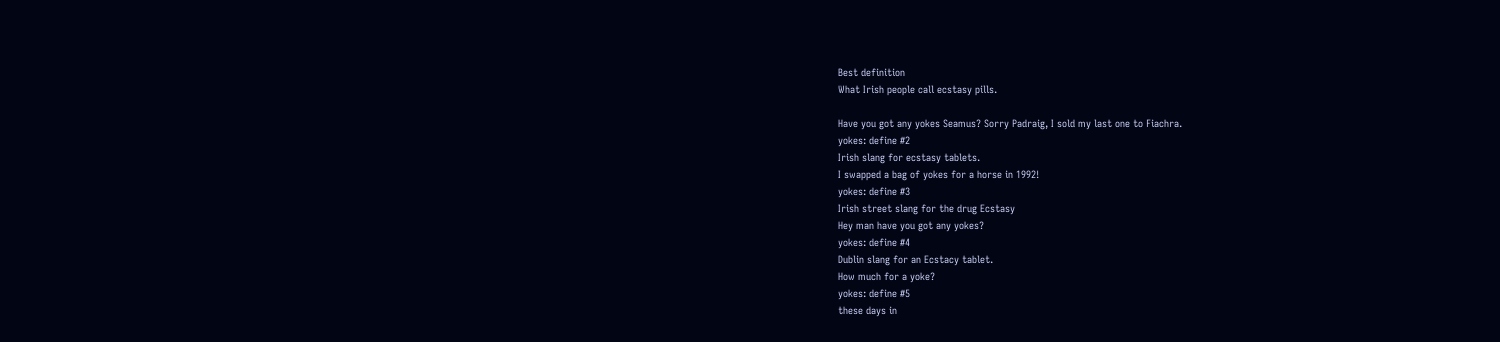Best definition
What Irish people call ecstasy pills.

Have you got any yokes Seamus? Sorry Padraig, I sold my last one to Fiachra.
yokes: define #2
Irish slang for ecstasy tablets.
I swapped a bag of yokes for a horse in 1992!
yokes: define #3
Irish street slang for the drug Ecstasy
Hey man have you got any yokes?
yokes: define #4
Dublin slang for an Ecstacy tablet.
How much for a yoke?
yokes: define #5
these days in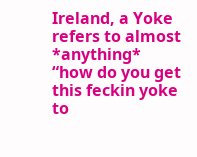Ireland, a Yoke refers to almost *anything*
“how do you get this feckin yoke to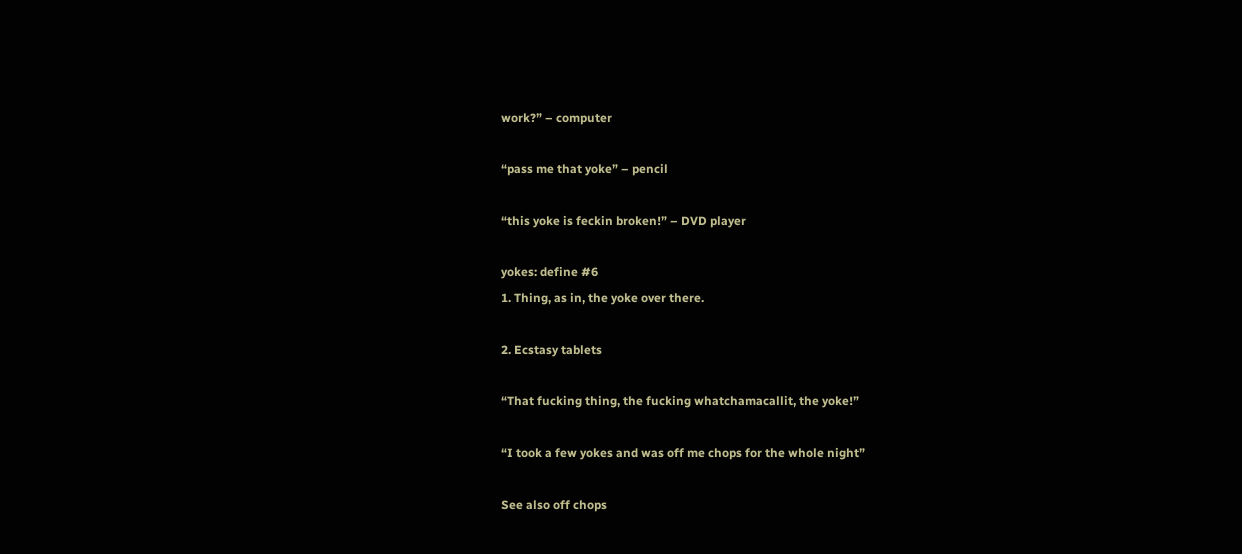work?” – computer

“pass me that yoke” – pencil

“this yoke is feckin broken!” – DVD player

yokes: define #6
1. Thing, as in, the yoke over there.

2. Ecstasy tablets

“That fucking thing, the fucking whatchamacallit, the yoke!”

“I took a few yokes and was off me chops for the whole night”

See also off chops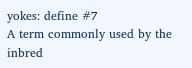yokes: define #7
A term commonly used by the inbred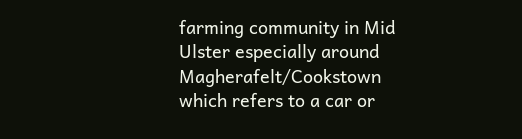farming community in Mid Ulster especially around Magherafelt/Cookstown which refers to a car or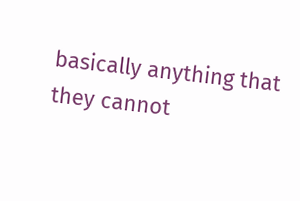basically anything that they cannot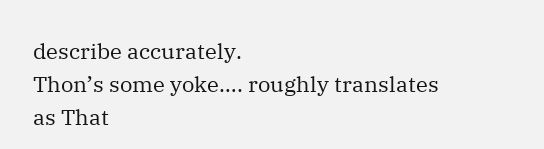describe accurately.
Thon’s some yoke…. roughly translates as That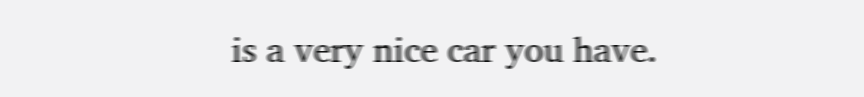is a very nice car you have.